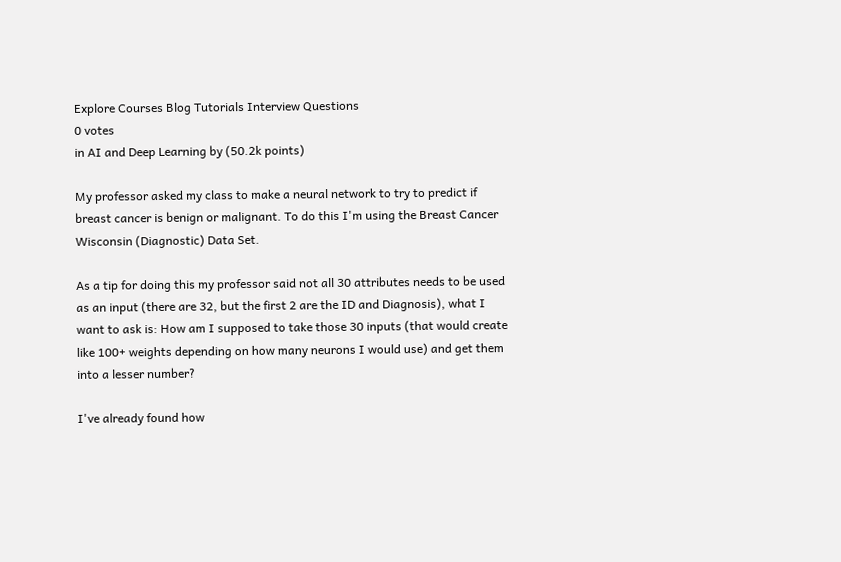Explore Courses Blog Tutorials Interview Questions
0 votes
in AI and Deep Learning by (50.2k points)

My professor asked my class to make a neural network to try to predict if breast cancer is benign or malignant. To do this I'm using the Breast Cancer Wisconsin (Diagnostic) Data Set.

As a tip for doing this my professor said not all 30 attributes needs to be used as an input (there are 32, but the first 2 are the ID and Diagnosis), what I want to ask is: How am I supposed to take those 30 inputs (that would create like 100+ weights depending on how many neurons I would use) and get them into a lesser number?

I've already found how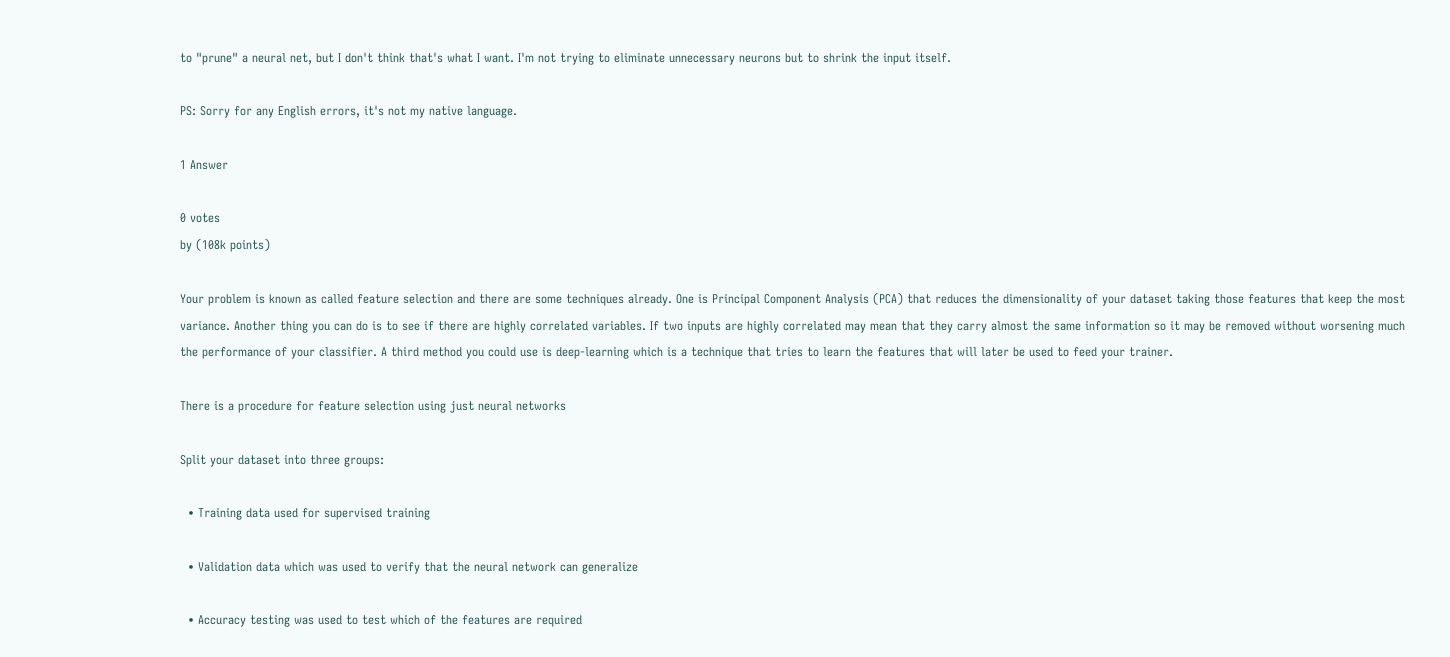to "prune" a neural net, but I don't think that's what I want. I'm not trying to eliminate unnecessary neurons but to shrink the input itself.

PS: Sorry for any English errors, it's not my native language.

1 Answer

0 votes
by (108k points)

Your problem is known as called feature selection and there are some techniques already. One is Principal Component Analysis (PCA) that reduces the dimensionality of your dataset taking those features that keep the most variance. Another thing you can do is to see if there are highly correlated variables. If two inputs are highly correlated may mean that they carry almost the same information so it may be removed without worsening much the performance of your classifier. A third method you could use is deep-learning which is a technique that tries to learn the features that will later be used to feed your trainer.

There is a procedure for feature selection using just neural networks

Split your dataset into three groups:

  • Training data used for supervised training

  • Validation data which was used to verify that the neural network can generalize

  • Accuracy testing was used to test which of the features are required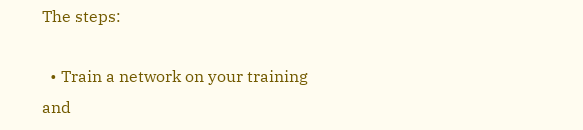The steps:

  • Train a network on your training and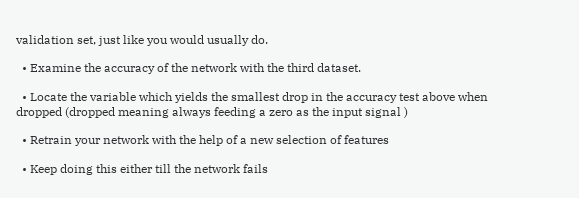validation set, just like you would usually do.

  • Examine the accuracy of the network with the third dataset.

  • Locate the variable which yields the smallest drop in the accuracy test above when dropped (dropped meaning always feeding a zero as the input signal )

  • Retrain your network with the help of a new selection of features

  • Keep doing this either till the network fails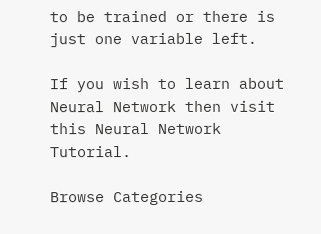to be trained or there is just one variable left.

If you wish to learn about Neural Network then visit this Neural Network Tutorial.

Browse Categories